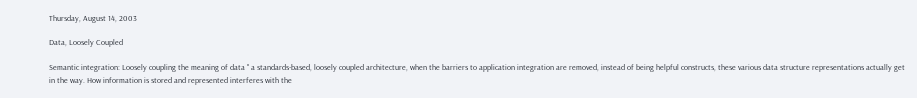Thursday, August 14, 2003

Data, Loosely Coupled

Semantic integration: Loosely coupling the meaning of data " a standards-based, loosely coupled architecture, when the barriers to application integration are removed, instead of being helpful constructs, these various data structure representations actually get in the way. How information is stored and represented interferes with the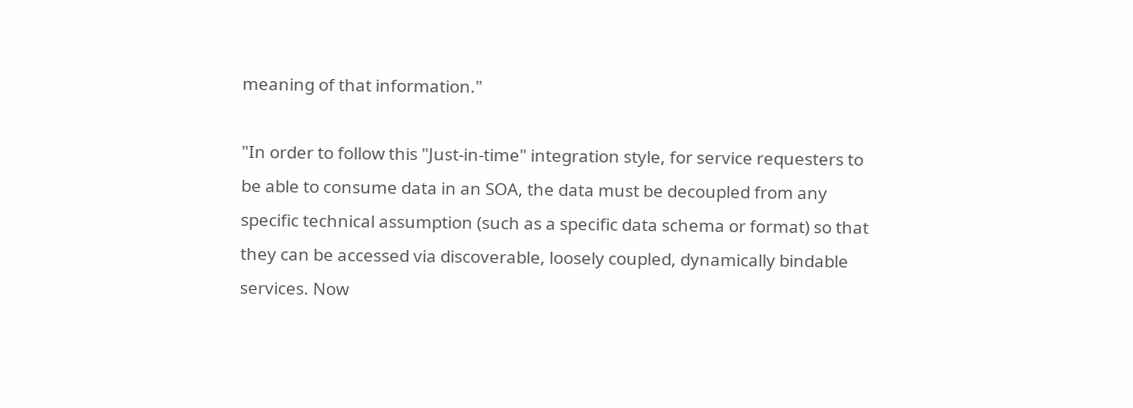meaning of that information."

"In order to follow this "Just-in-time" integration style, for service requesters to be able to consume data in an SOA, the data must be decoupled from any specific technical assumption (such as a specific data schema or format) so that they can be accessed via discoverable, loosely coupled, dynamically bindable services. Now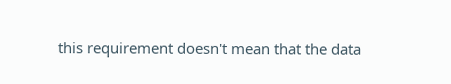this requirement doesn't mean that the data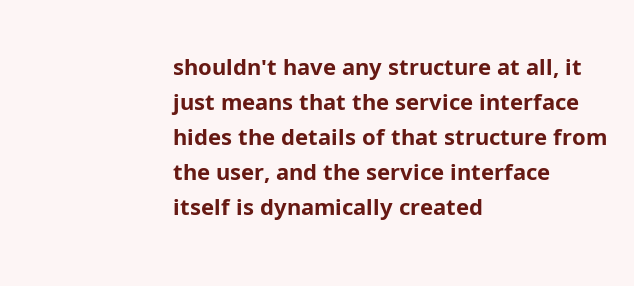shouldn't have any structure at all, it just means that the service interface hides the details of that structure from the user, and the service interface itself is dynamically created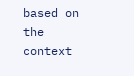based on the context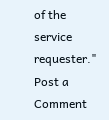of the service requester."
Post a Comment